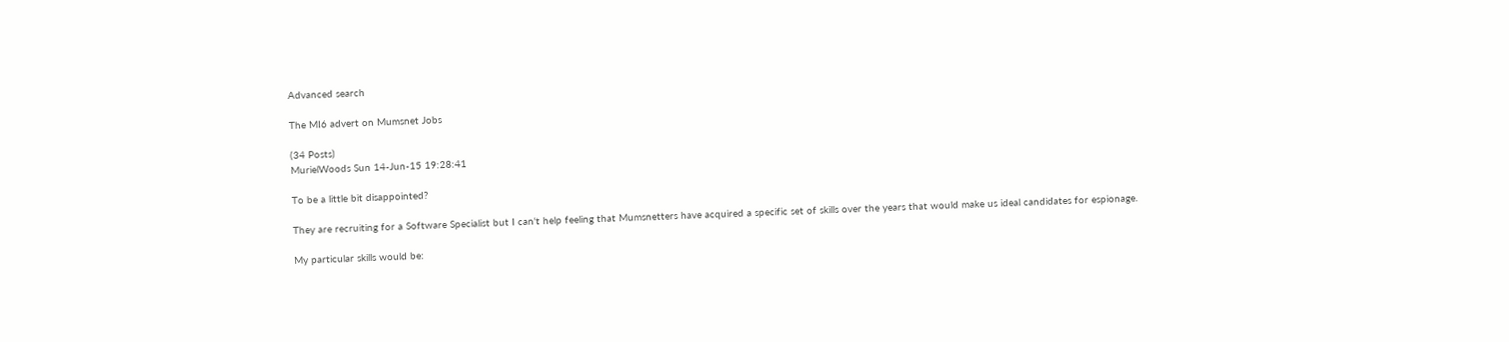Advanced search

The MI6 advert on Mumsnet Jobs

(34 Posts)
MurielWoods Sun 14-Jun-15 19:28:41

To be a little bit disappointed?

They are recruiting for a Software Specialist but I can't help feeling that Mumsnetters have acquired a specific set of skills over the years that would make us ideal candidates for espionage.

My particular skills would be: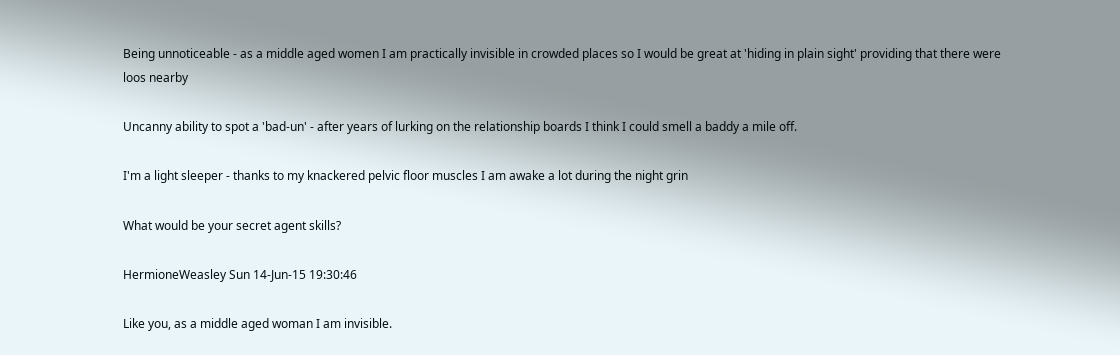Being unnoticeable - as a middle aged women I am practically invisible in crowded places so I would be great at 'hiding in plain sight' providing that there were loos nearby

Uncanny ability to spot a 'bad-un' - after years of lurking on the relationship boards I think I could smell a baddy a mile off.

I'm a light sleeper - thanks to my knackered pelvic floor muscles I am awake a lot during the night grin

What would be your secret agent skills?

HermioneWeasley Sun 14-Jun-15 19:30:46

Like you, as a middle aged woman I am invisible.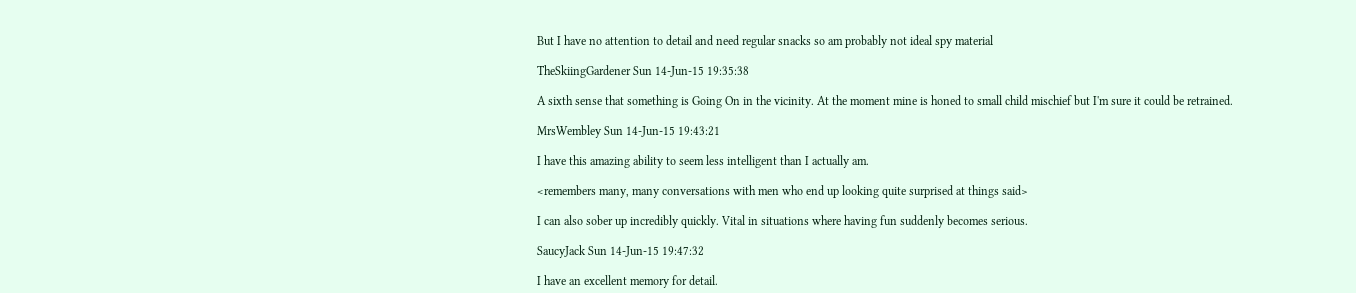But I have no attention to detail and need regular snacks so am probably not ideal spy material

TheSkiingGardener Sun 14-Jun-15 19:35:38

A sixth sense that something is Going On in the vicinity. At the moment mine is honed to small child mischief but I'm sure it could be retrained.

MrsWembley Sun 14-Jun-15 19:43:21

I have this amazing ability to seem less intelligent than I actually am.

<remembers many, many conversations with men who end up looking quite surprised at things said>

I can also sober up incredibly quickly. Vital in situations where having fun suddenly becomes serious.

SaucyJack Sun 14-Jun-15 19:47:32

I have an excellent memory for detail.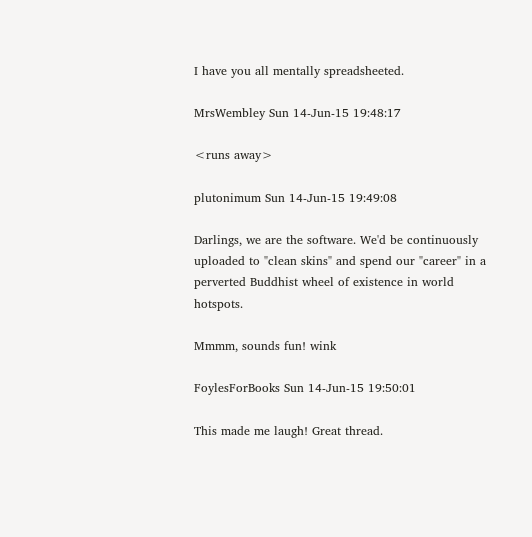I have you all mentally spreadsheeted.

MrsWembley Sun 14-Jun-15 19:48:17

<runs away>

plutonimum Sun 14-Jun-15 19:49:08

Darlings, we are the software. We'd be continuously uploaded to "clean skins" and spend our "career" in a perverted Buddhist wheel of existence in world hotspots.

Mmmm, sounds fun! wink

FoylesForBooks Sun 14-Jun-15 19:50:01

This made me laugh! Great thread.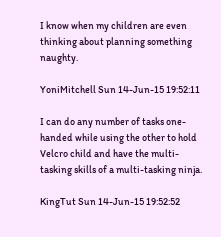I know when my children are even thinking about planning something naughty.

YoniMitchell Sun 14-Jun-15 19:52:11

I can do any number of tasks one-handed while using the other to hold Velcro child and have the multi-tasking skills of a multi-tasking ninja.

KingTut Sun 14-Jun-15 19:52:52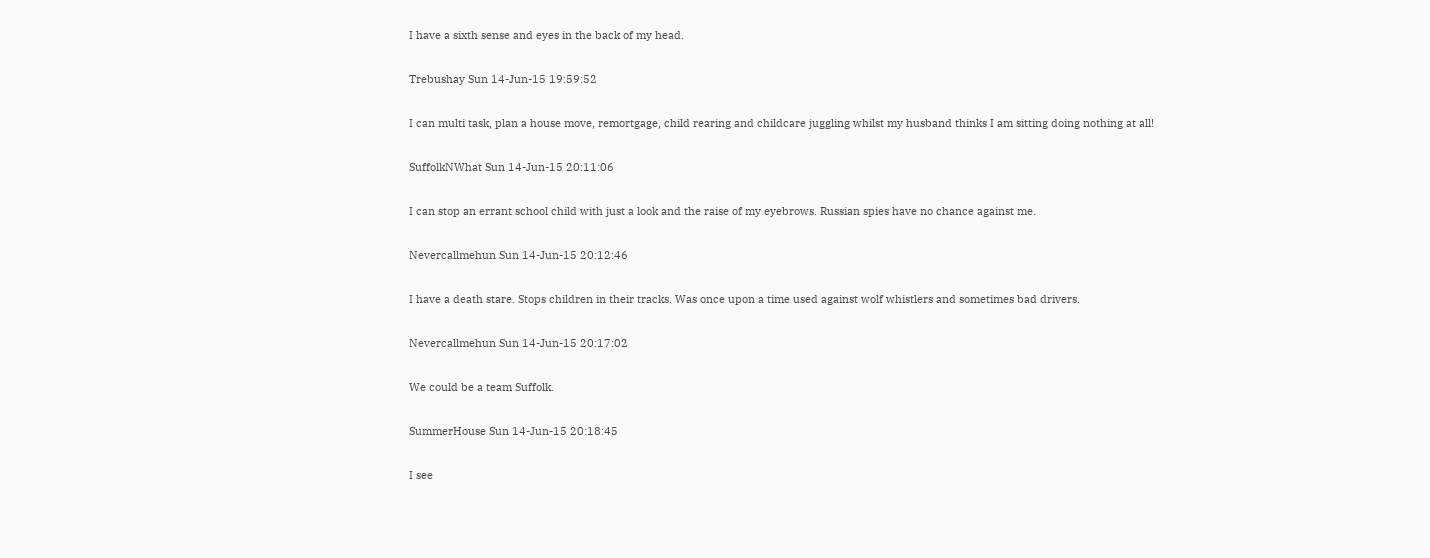I have a sixth sense and eyes in the back of my head.

Trebushay Sun 14-Jun-15 19:59:52

I can multi task, plan a house move, remortgage, child rearing and childcare juggling whilst my husband thinks I am sitting doing nothing at all!

SuffolkNWhat Sun 14-Jun-15 20:11:06

I can stop an errant school child with just a look and the raise of my eyebrows. Russian spies have no chance against me.

Nevercallmehun Sun 14-Jun-15 20:12:46

I have a death stare. Stops children in their tracks. Was once upon a time used against wolf whistlers and sometimes bad drivers.

Nevercallmehun Sun 14-Jun-15 20:17:02

We could be a team Suffolk.

SummerHouse Sun 14-Jun-15 20:18:45

I see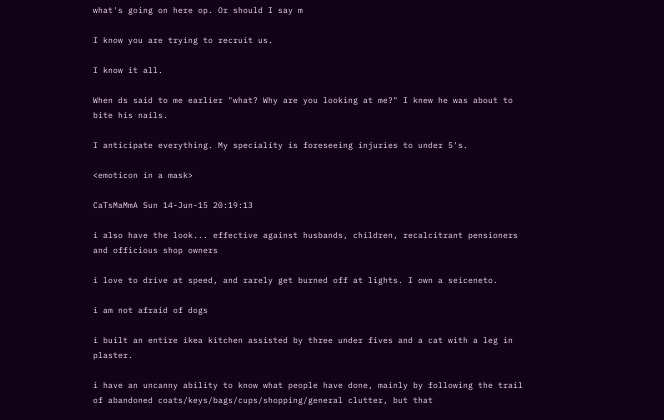what's going on here op. Or should I say m

I know you are trying to recruit us.

I know it all.

When ds said to me earlier "what? Why are you looking at me?" I knew he was about to bite his nails.

I anticipate everything. My speciality is foreseeing injuries to under 5's.

<emoticon in a mask>

CaTsMaMmA Sun 14-Jun-15 20:19:13

i also have the look... effective against husbands, children, recalcitrant pensioners and officious shop owners

i love to drive at speed, and rarely get burned off at lights. I own a seiceneto.

i am not afraid of dogs

i built an entire ikea kitchen assisted by three under fives and a cat with a leg in plaster.

i have an uncanny ability to know what people have done, mainly by following the trail of abandoned coats/keys/bags/cups/shopping/general clutter, but that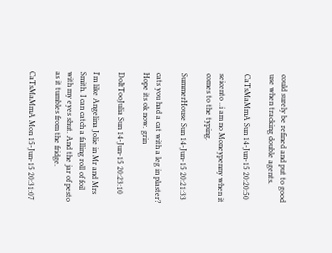could surely be refined and put to good use when tracking double agents.

CaTsMaMmA Sun 14-Jun-15 20:20:50

seicento ..i am no Moneypenny when it comes to the typing.

SummerHouse Sun 14-Jun-15 20:21:33

cats you had a cat with a leg in plaster? Hope its ok now. grin

DoItTooJulia Sun 14-Jun-15 20:23:10

I'm like Angelina Jolie in Mr and Mrs Smith. I can catch a falling roll of foil with my eyes shut. And the jar of pesto as it tumbles from the fridge.

CaTsMaMmA Mon 15-Jun-15 20:31:07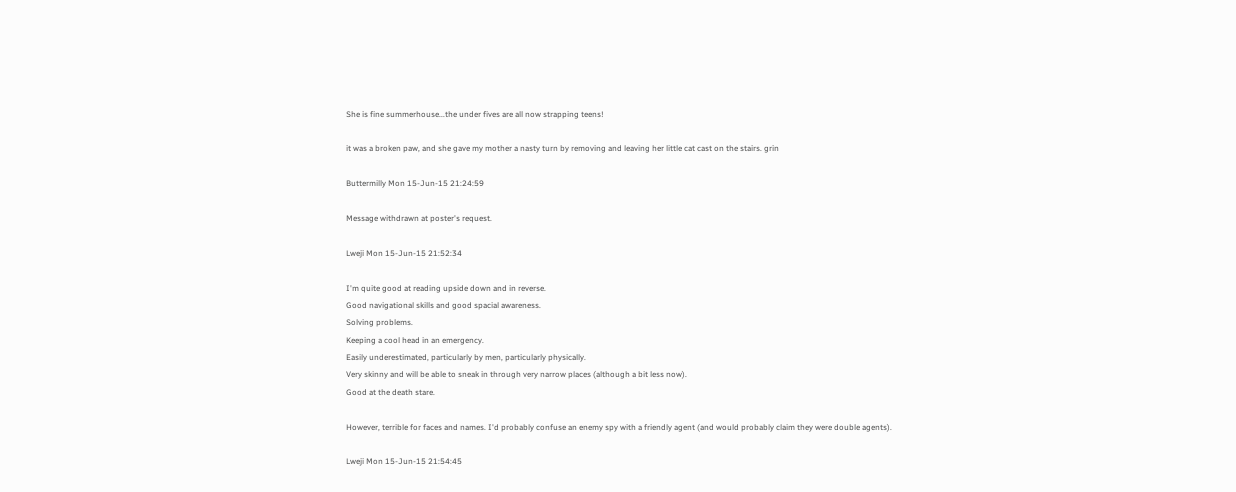She is fine summerhouse...the under fives are all now strapping teens!

it was a broken paw, and she gave my mother a nasty turn by removing and leaving her little cat cast on the stairs. grin

Buttermilly Mon 15-Jun-15 21:24:59

Message withdrawn at poster's request.

Lweji Mon 15-Jun-15 21:52:34

I'm quite good at reading upside down and in reverse.
Good navigational skills and good spacial awareness.
Solving problems.
Keeping a cool head in an emergency.
Easily underestimated, particularly by men, particularly physically.
Very skinny and will be able to sneak in through very narrow places (although a bit less now).
Good at the death stare.

However, terrible for faces and names. I'd probably confuse an enemy spy with a friendly agent (and would probably claim they were double agents).

Lweji Mon 15-Jun-15 21:54:45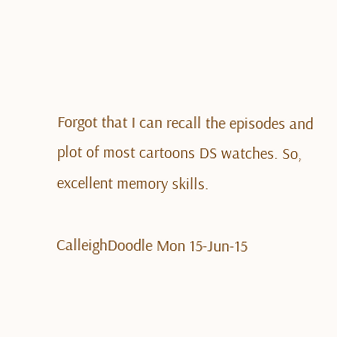Forgot that I can recall the episodes and plot of most cartoons DS watches. So, excellent memory skills.

CalleighDoodle Mon 15-Jun-15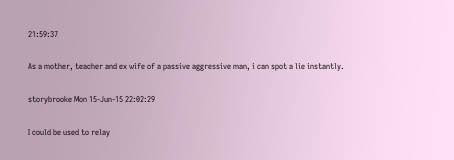21:59:37

As a mother, teacher and ex wife of a passive aggressive man, i can spot a lie instantly.

storybrooke Mon 15-Jun-15 22:02:29

I could be used to relay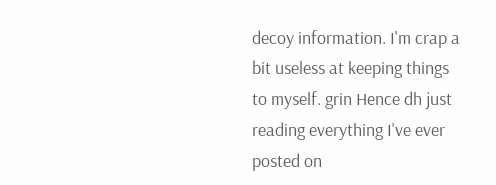decoy information. I'm crap a bit useless at keeping things to myself. grin Hence dh just reading everything I've ever posted on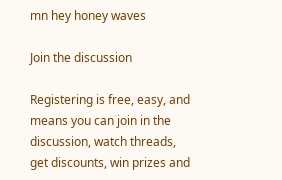mn hey honey waves

Join the discussion

Registering is free, easy, and means you can join in the discussion, watch threads, get discounts, win prizes and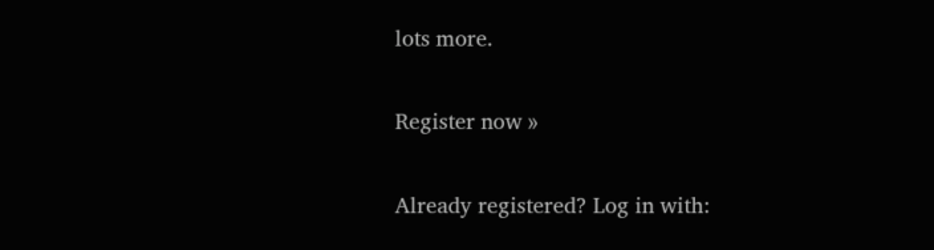lots more.

Register now »

Already registered? Log in with: